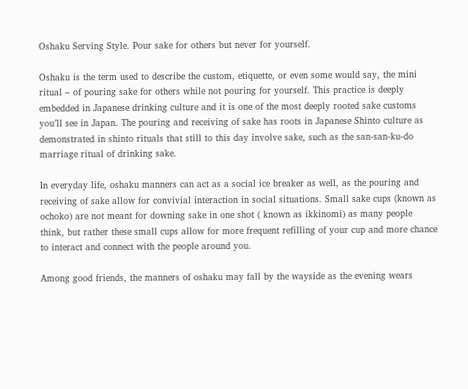Oshaku Serving Style. Pour sake for others but never for yourself.

Oshaku is the term used to describe the custom, etiquette, or even some would say, the mini ritual – of pouring sake for others while not pouring for yourself. This practice is deeply embedded in Japanese drinking culture and it is one of the most deeply rooted sake customs you’ll see in Japan. The pouring and receiving of sake has roots in Japanese Shinto culture as demonstrated in shinto rituals that still to this day involve sake, such as the san-san-ku-do marriage ritual of drinking sake.

In everyday life, oshaku manners can act as a social ice breaker as well, as the pouring and receiving of sake allow for convivial interaction in social situations. Small sake cups (known as ochoko) are not meant for downing sake in one shot ( known as ikkinomi) as many people think, but rather these small cups allow for more frequent refilling of your cup and more chance to interact and connect with the people around you.

Among good friends, the manners of oshaku may fall by the wayside as the evening wears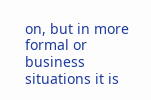on, but in more formal or business situations it is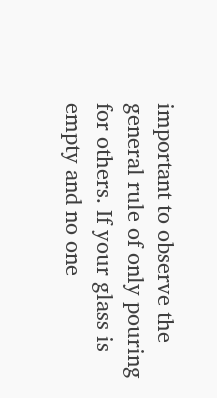important to observe the general rule of only pouring for others. If your glass is empty and no one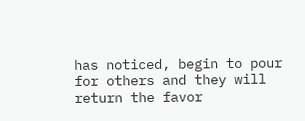has noticed, begin to pour for others and they will return the favor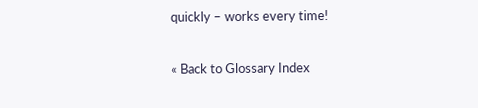quickly – works every time!

« Back to Glossary Index